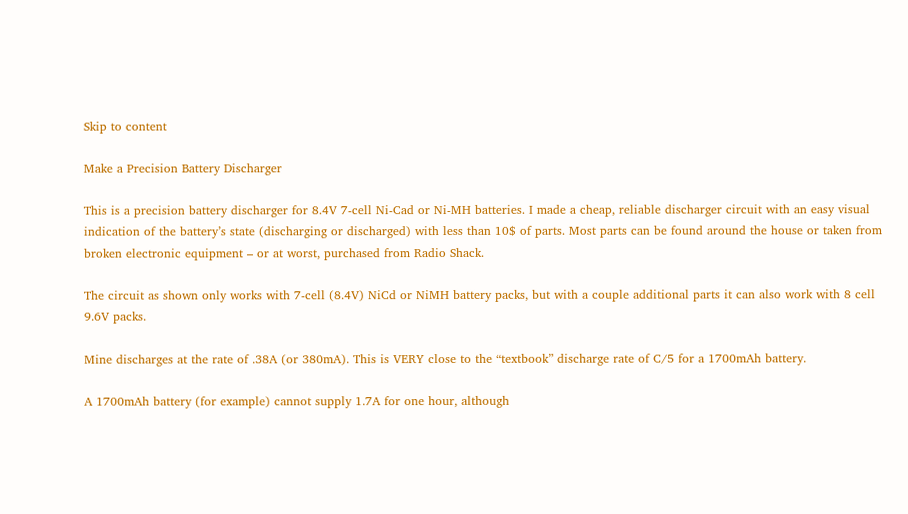Skip to content

Make a Precision Battery Discharger

This is a precision battery discharger for 8.4V 7-cell Ni-Cad or Ni-MH batteries. I made a cheap, reliable discharger circuit with an easy visual indication of the battery’s state (discharging or discharged) with less than 10$ of parts. Most parts can be found around the house or taken from broken electronic equipment – or at worst, purchased from Radio Shack.

The circuit as shown only works with 7-cell (8.4V) NiCd or NiMH battery packs, but with a couple additional parts it can also work with 8 cell 9.6V packs.

Mine discharges at the rate of .38A (or 380mA). This is VERY close to the “textbook” discharge rate of C/5 for a 1700mAh battery.

A 1700mAh battery (for example) cannot supply 1.7A for one hour, although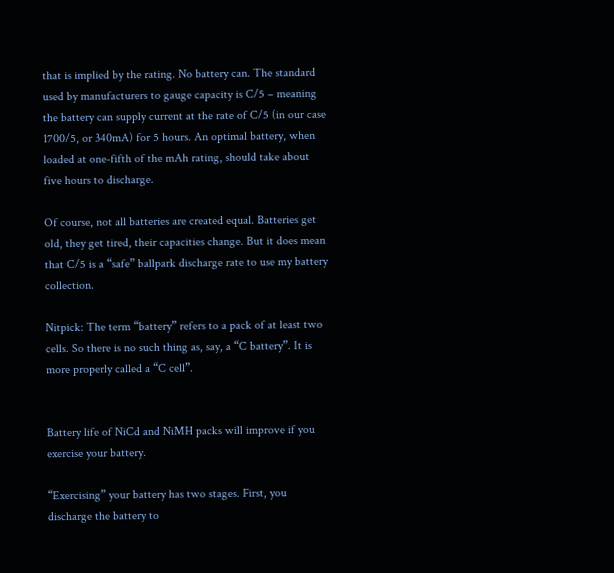that is implied by the rating. No battery can. The standard used by manufacturers to gauge capacity is C/5 – meaning the battery can supply current at the rate of C/5 (in our case 1700/5, or 340mA) for 5 hours. An optimal battery, when loaded at one-fifth of the mAh rating, should take about five hours to discharge.

Of course, not all batteries are created equal. Batteries get old, they get tired, their capacities change. But it does mean that C/5 is a “safe” ballpark discharge rate to use my battery collection.

Nitpick: The term “battery” refers to a pack of at least two cells. So there is no such thing as, say, a “C battery”. It is more properly called a “C cell”.


Battery life of NiCd and NiMH packs will improve if you exercise your battery.

“Exercising” your battery has two stages. First, you discharge the battery to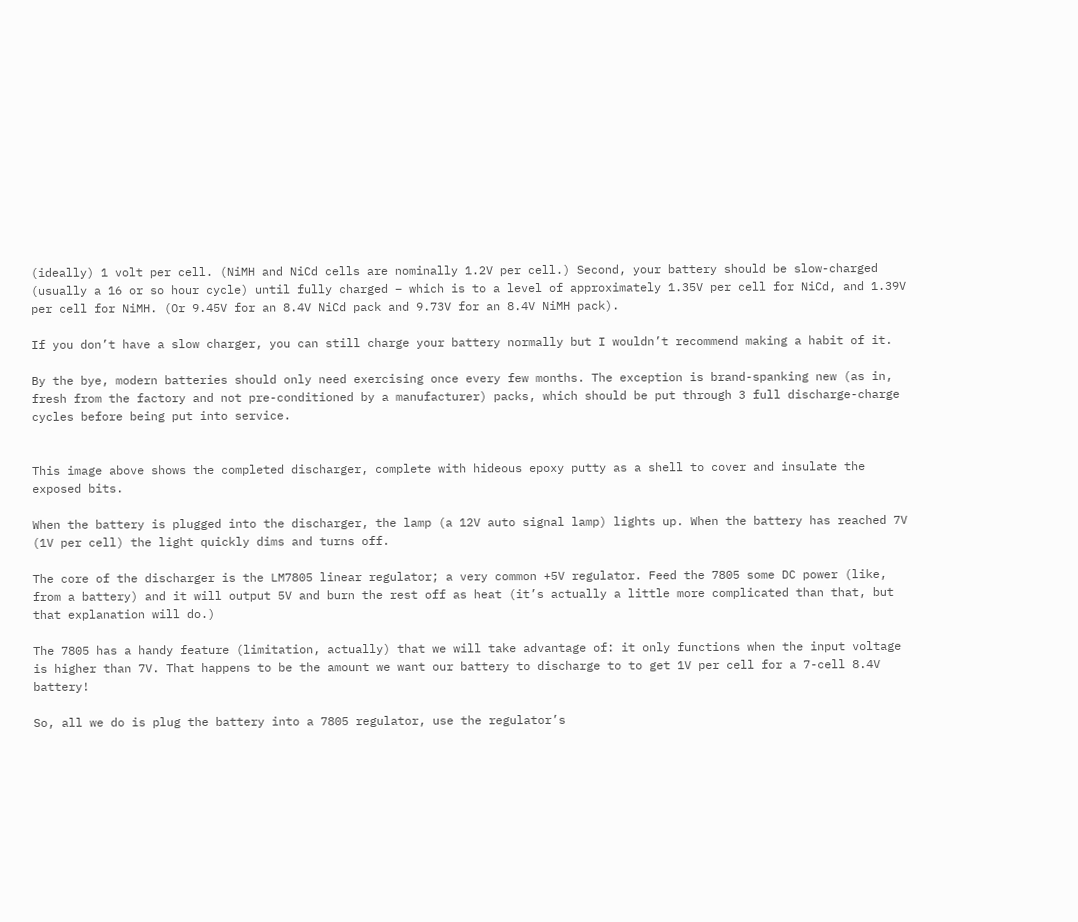(ideally) 1 volt per cell. (NiMH and NiCd cells are nominally 1.2V per cell.) Second, your battery should be slow-charged (usually a 16 or so hour cycle) until fully charged – which is to a level of approximately 1.35V per cell for NiCd, and 1.39V per cell for NiMH. (Or 9.45V for an 8.4V NiCd pack and 9.73V for an 8.4V NiMH pack).

If you don’t have a slow charger, you can still charge your battery normally but I wouldn’t recommend making a habit of it.

By the bye, modern batteries should only need exercising once every few months. The exception is brand-spanking new (as in, fresh from the factory and not pre-conditioned by a manufacturer) packs, which should be put through 3 full discharge-charge cycles before being put into service.


This image above shows the completed discharger, complete with hideous epoxy putty as a shell to cover and insulate the exposed bits.

When the battery is plugged into the discharger, the lamp (a 12V auto signal lamp) lights up. When the battery has reached 7V (1V per cell) the light quickly dims and turns off.

The core of the discharger is the LM7805 linear regulator; a very common +5V regulator. Feed the 7805 some DC power (like, from a battery) and it will output 5V and burn the rest off as heat (it’s actually a little more complicated than that, but that explanation will do.)

The 7805 has a handy feature (limitation, actually) that we will take advantage of: it only functions when the input voltage is higher than 7V. That happens to be the amount we want our battery to discharge to to get 1V per cell for a 7-cell 8.4V battery!

So, all we do is plug the battery into a 7805 regulator, use the regulator’s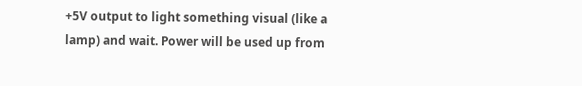+5V output to light something visual (like a lamp) and wait. Power will be used up from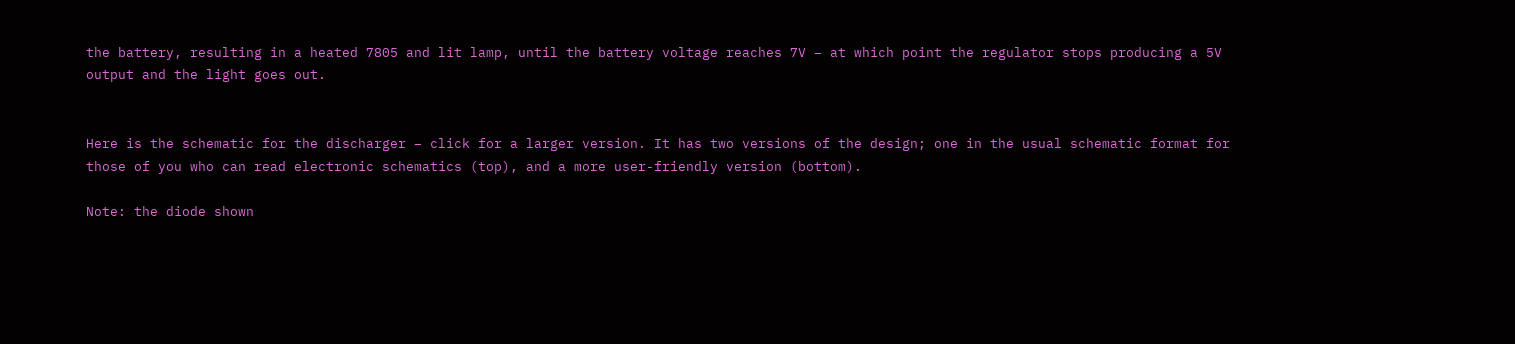the battery, resulting in a heated 7805 and lit lamp, until the battery voltage reaches 7V – at which point the regulator stops producing a 5V output and the light goes out.


Here is the schematic for the discharger – click for a larger version. It has two versions of the design; one in the usual schematic format for those of you who can read electronic schematics (top), and a more user-friendly version (bottom).

Note: the diode shown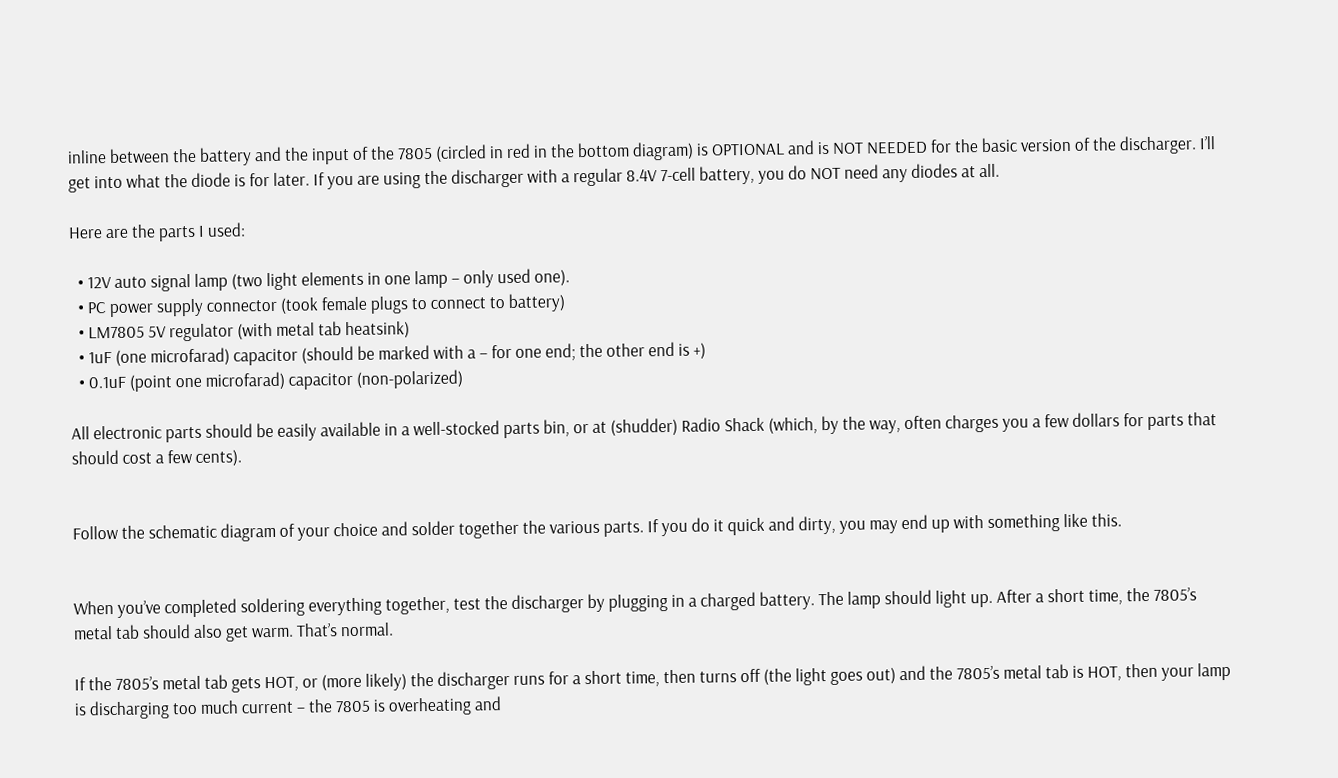inline between the battery and the input of the 7805 (circled in red in the bottom diagram) is OPTIONAL and is NOT NEEDED for the basic version of the discharger. I’ll get into what the diode is for later. If you are using the discharger with a regular 8.4V 7-cell battery, you do NOT need any diodes at all.

Here are the parts I used:

  • 12V auto signal lamp (two light elements in one lamp – only used one).
  • PC power supply connector (took female plugs to connect to battery)
  • LM7805 5V regulator (with metal tab heatsink)
  • 1uF (one microfarad) capacitor (should be marked with a – for one end; the other end is +)
  • 0.1uF (point one microfarad) capacitor (non-polarized)

All electronic parts should be easily available in a well-stocked parts bin, or at (shudder) Radio Shack (which, by the way, often charges you a few dollars for parts that should cost a few cents).


Follow the schematic diagram of your choice and solder together the various parts. If you do it quick and dirty, you may end up with something like this.


When you’ve completed soldering everything together, test the discharger by plugging in a charged battery. The lamp should light up. After a short time, the 7805’s metal tab should also get warm. That’s normal.

If the 7805’s metal tab gets HOT, or (more likely) the discharger runs for a short time, then turns off (the light goes out) and the 7805’s metal tab is HOT, then your lamp is discharging too much current – the 7805 is overheating and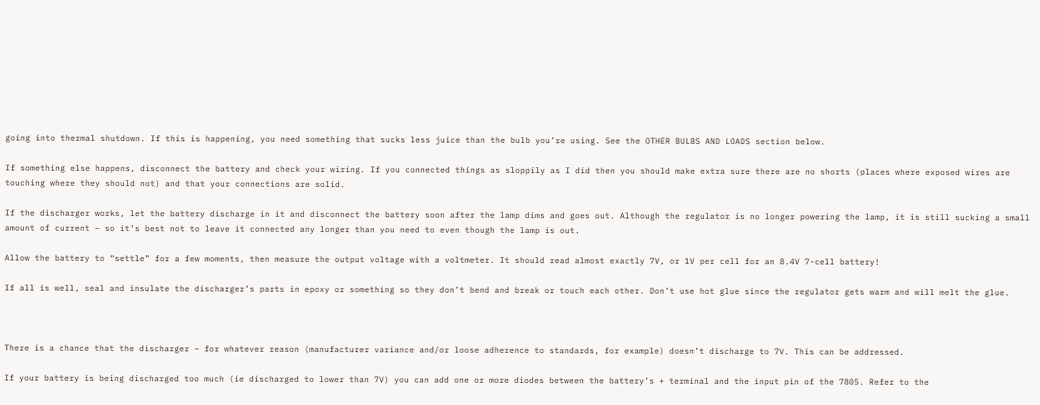going into thermal shutdown. If this is happening, you need something that sucks less juice than the bulb you’re using. See the OTHER BULBS AND LOADS section below.

If something else happens, disconnect the battery and check your wiring. If you connected things as sloppily as I did then you should make extra sure there are no shorts (places where exposed wires are touching where they should not) and that your connections are solid.

If the discharger works, let the battery discharge in it and disconnect the battery soon after the lamp dims and goes out. Although the regulator is no longer powering the lamp, it is still sucking a small amount of current – so it’s best not to leave it connected any longer than you need to even though the lamp is out.

Allow the battery to “settle” for a few moments, then measure the output voltage with a voltmeter. It should read almost exactly 7V, or 1V per cell for an 8.4V 7-cell battery!

If all is well, seal and insulate the discharger’s parts in epoxy or something so they don’t bend and break or touch each other. Don’t use hot glue since the regulator gets warm and will melt the glue.



There is a chance that the discharger – for whatever reason (manufacturer variance and/or loose adherence to standards, for example) doesn’t discharge to 7V. This can be addressed.

If your battery is being discharged too much (ie discharged to lower than 7V) you can add one or more diodes between the battery’s + terminal and the input pin of the 7805. Refer to the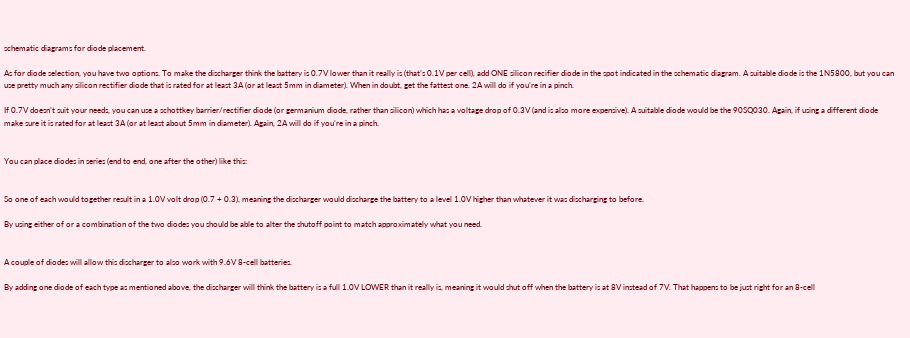schematic diagrams for diode placement.

As for diode selection, you have two options. To make the discharger think the battery is 0.7V lower than it really is (that’s 0.1V per cell), add ONE silicon recifier diode in the spot indicated in the schematic diagram. A suitable diode is the 1N5800, but you can use pretty much any silicon rectifier diode that is rated for at least 3A (or at least 5mm in diameter). When in doubt, get the fattest one. 2A will do if you’re in a pinch.

If 0.7V doesn’t suit your needs, you can use a schottkey barrier/rectifier diode (or germanium diode, rather than silicon) which has a voltage drop of 0.3V (and is also more expensive). A suitable diode would be the 90SQ030. Again, if using a different diode make sure it is rated for at least 3A (or at least about 5mm in diameter). Again, 2A will do if you’re in a pinch.


You can place diodes in series (end to end, one after the other) like this:


So one of each would together result in a 1.0V volt drop (0.7 + 0.3), meaning the discharger would discharge the battery to a level 1.0V higher than whatever it was discharging to before.

By using either of or a combination of the two diodes you should be able to alter the shutoff point to match approximately what you need.


A couple of diodes will allow this discharger to also work with 9.6V 8-cell batteries.

By adding one diode of each type as mentioned above, the discharger will think the battery is a full 1.0V LOWER than it really is, meaning it would shut off when the battery is at 8V instead of 7V. That happens to be just right for an 8-cell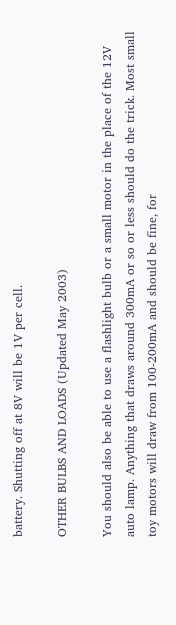battery. Shutting off at 8V will be 1V per cell.

OTHER BULBS AND LOADS (Updated May 2003)

You should also be able to use a flashlight bulb or a small motor in the place of the 12V auto lamp. Anything that draws around 300mA or so or less should do the trick. Most small toy motors will draw from 100-200mA and should be fine, for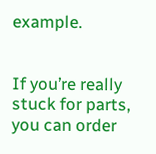example.


If you’re really stuck for parts, you can order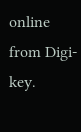online from Digi-key.